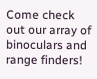Come check out our array of binoculars and range finders!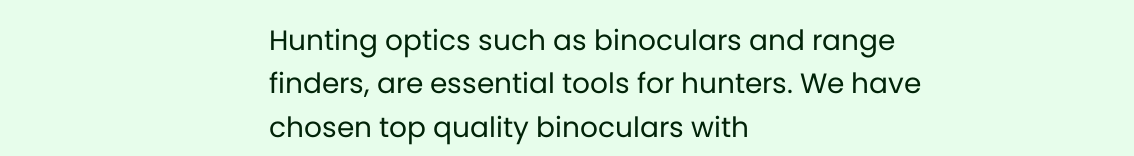Hunting optics such as binoculars and range finders, are essential tools for hunters. We have chosen top quality binoculars with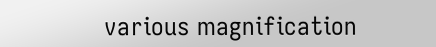various magnification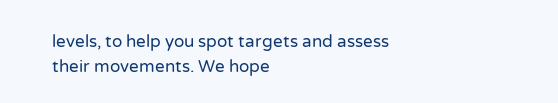levels, to help you spot targets and assess their movements. We hope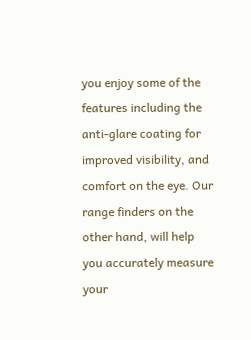you enjoy some of the features including the anti-glare coating for improved visibility, and comfort on the eye. Our range finders on the other hand, will help you accurately measure your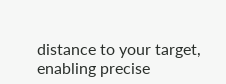distance to your target, enabling precise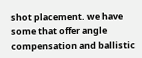shot placement. we have some that offer angle compensation and ballistic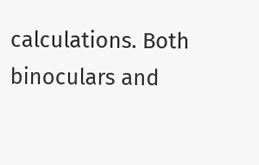calculations. Both binoculars and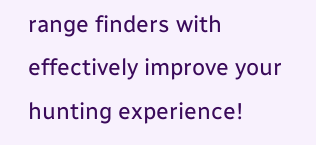range finders with effectively improve your hunting experience!